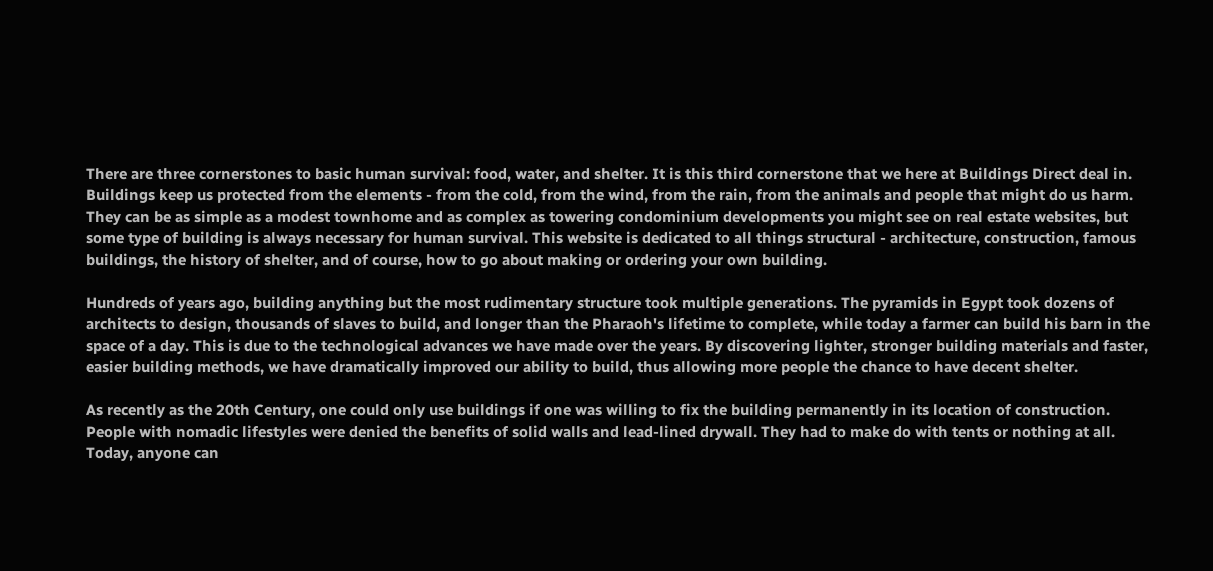There are three cornerstones to basic human survival: food, water, and shelter. It is this third cornerstone that we here at Buildings Direct deal in. Buildings keep us protected from the elements - from the cold, from the wind, from the rain, from the animals and people that might do us harm. They can be as simple as a modest townhome and as complex as towering condominium developments you might see on real estate websites, but some type of building is always necessary for human survival. This website is dedicated to all things structural - architecture, construction, famous buildings, the history of shelter, and of course, how to go about making or ordering your own building.

Hundreds of years ago, building anything but the most rudimentary structure took multiple generations. The pyramids in Egypt took dozens of architects to design, thousands of slaves to build, and longer than the Pharaoh's lifetime to complete, while today a farmer can build his barn in the space of a day. This is due to the technological advances we have made over the years. By discovering lighter, stronger building materials and faster, easier building methods, we have dramatically improved our ability to build, thus allowing more people the chance to have decent shelter.

As recently as the 20th Century, one could only use buildings if one was willing to fix the building permanently in its location of construction. People with nomadic lifestyles were denied the benefits of solid walls and lead-lined drywall. They had to make do with tents or nothing at all. Today, anyone can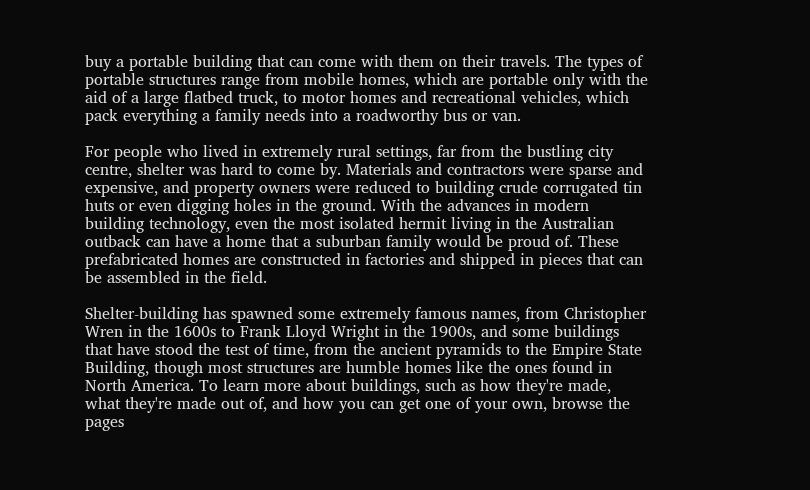buy a portable building that can come with them on their travels. The types of portable structures range from mobile homes, which are portable only with the aid of a large flatbed truck, to motor homes and recreational vehicles, which pack everything a family needs into a roadworthy bus or van.

For people who lived in extremely rural settings, far from the bustling city centre, shelter was hard to come by. Materials and contractors were sparse and expensive, and property owners were reduced to building crude corrugated tin huts or even digging holes in the ground. With the advances in modern building technology, even the most isolated hermit living in the Australian outback can have a home that a suburban family would be proud of. These prefabricated homes are constructed in factories and shipped in pieces that can be assembled in the field.

Shelter-building has spawned some extremely famous names, from Christopher Wren in the 1600s to Frank Lloyd Wright in the 1900s, and some buildings that have stood the test of time, from the ancient pyramids to the Empire State Building, though most structures are humble homes like the ones found in North America. To learn more about buildings, such as how they're made, what they're made out of, and how you can get one of your own, browse the pages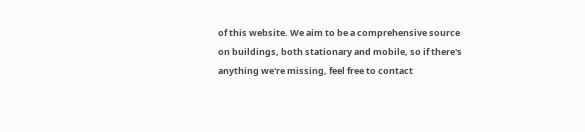of this website. We aim to be a comprehensive source on buildings, both stationary and mobile, so if there's anything we're missing, feel free to contact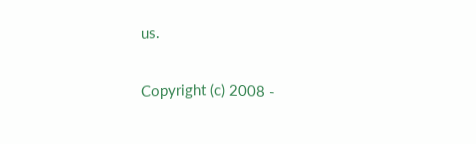us.

Copyright (c) 2008 -